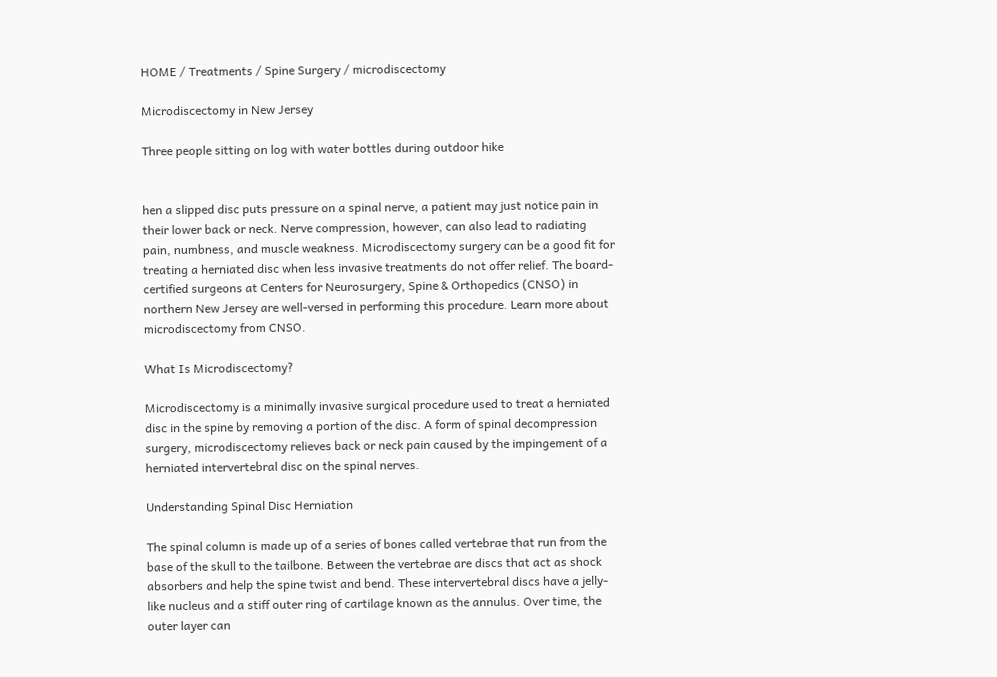HOME / Treatments / Spine Surgery / microdiscectomy

Microdiscectomy in New Jersey

Three people sitting on log with water bottles during outdoor hike


hen a slipped disc puts pressure on a spinal nerve, a patient may just notice pain in their lower back or neck. Nerve compression, however, can also lead to radiating pain, numbness, and muscle weakness. Microdiscectomy surgery can be a good fit for treating a herniated disc when less invasive treatments do not offer relief. The board-certified surgeons at Centers for Neurosurgery, Spine & Orthopedics (CNSO) in northern New Jersey are well-versed in performing this procedure. Learn more about microdiscectomy from CNSO.

What Is Microdiscectomy?

Microdiscectomy is a minimally invasive surgical procedure used to treat a herniated disc in the spine by removing a portion of the disc. A form of spinal decompression surgery, microdiscectomy relieves back or neck pain caused by the impingement of a herniated intervertebral disc on the spinal nerves.

Understanding Spinal Disc Herniation

The spinal column is made up of a series of bones called vertebrae that run from the base of the skull to the tailbone. Between the vertebrae are discs that act as shock absorbers and help the spine twist and bend. These intervertebral discs have a jelly-like nucleus and a stiff outer ring of cartilage known as the annulus. Over time, the outer layer can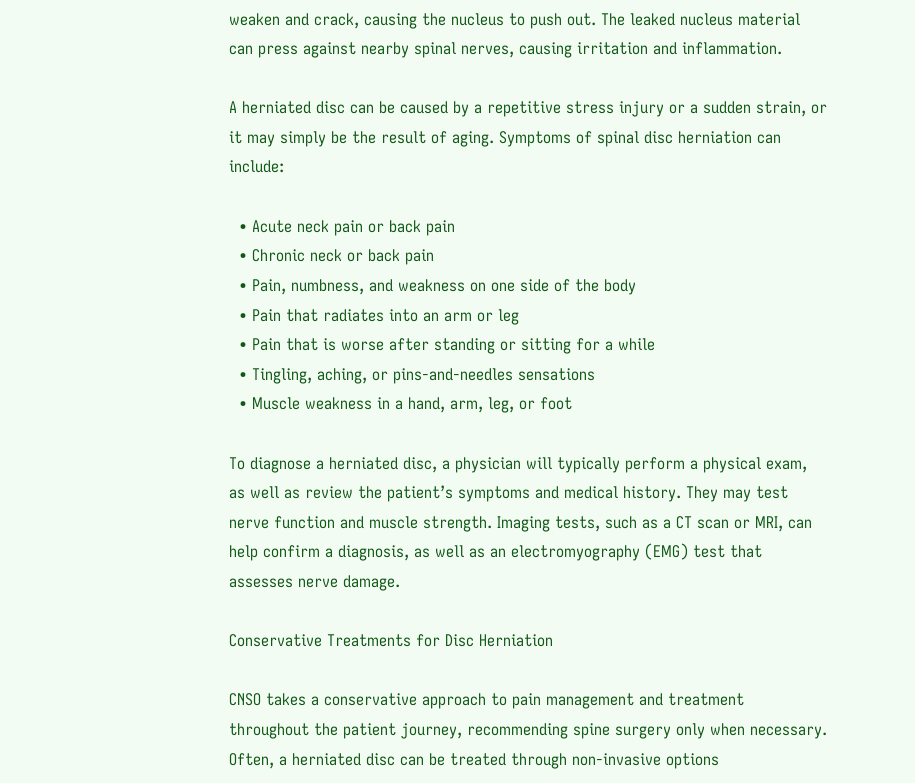weaken and crack, causing the nucleus to push out. The leaked nucleus material can press against nearby spinal nerves, causing irritation and inflammation.

A herniated disc can be caused by a repetitive stress injury or a sudden strain, or it may simply be the result of aging. Symptoms of spinal disc herniation can include:

  • Acute neck pain or back pain
  • Chronic neck or back pain
  • Pain, numbness, and weakness on one side of the body
  • Pain that radiates into an arm or leg
  • Pain that is worse after standing or sitting for a while
  • Tingling, aching, or pins-and-needles sensations
  • Muscle weakness in a hand, arm, leg, or foot

To diagnose a herniated disc, a physician will typically perform a physical exam, as well as review the patient’s symptoms and medical history. They may test nerve function and muscle strength. Imaging tests, such as a CT scan or MRI, can help confirm a diagnosis, as well as an electromyography (EMG) test that assesses nerve damage.

Conservative Treatments for Disc Herniation

CNSO takes a conservative approach to pain management and treatment throughout the patient journey, recommending spine surgery only when necessary. Often, a herniated disc can be treated through non-invasive options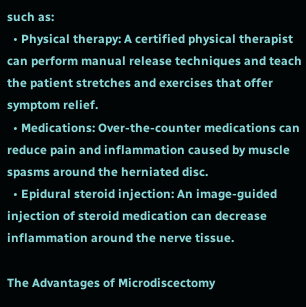such as:
  • Physical therapy: A certified physical therapist can perform manual release techniques and teach the patient stretches and exercises that offer symptom relief.
  • Medications: Over-the-counter medications can reduce pain and inflammation caused by muscle spasms around the herniated disc.
  • Epidural steroid injection: An image-guided injection of steroid medication can decrease inflammation around the nerve tissue.

The Advantages of Microdiscectomy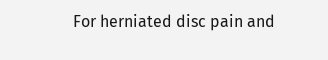For herniated disc pain and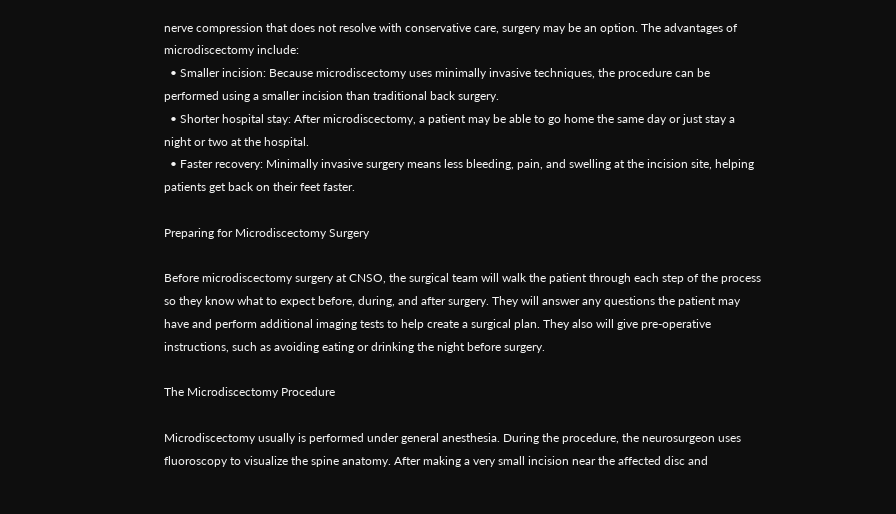nerve compression that does not resolve with conservative care, surgery may be an option. The advantages of microdiscectomy include:
  • Smaller incision: Because microdiscectomy uses minimally invasive techniques, the procedure can be performed using a smaller incision than traditional back surgery.
  • Shorter hospital stay: After microdiscectomy, a patient may be able to go home the same day or just stay a night or two at the hospital.
  • Faster recovery: Minimally invasive surgery means less bleeding, pain, and swelling at the incision site, helping patients get back on their feet faster.

Preparing for Microdiscectomy Surgery

Before microdiscectomy surgery at CNSO, the surgical team will walk the patient through each step of the process so they know what to expect before, during, and after surgery. They will answer any questions the patient may have and perform additional imaging tests to help create a surgical plan. They also will give pre-operative instructions, such as avoiding eating or drinking the night before surgery.

The Microdiscectomy Procedure

Microdiscectomy usually is performed under general anesthesia. During the procedure, the neurosurgeon uses fluoroscopy to visualize the spine anatomy. After making a very small incision near the affected disc and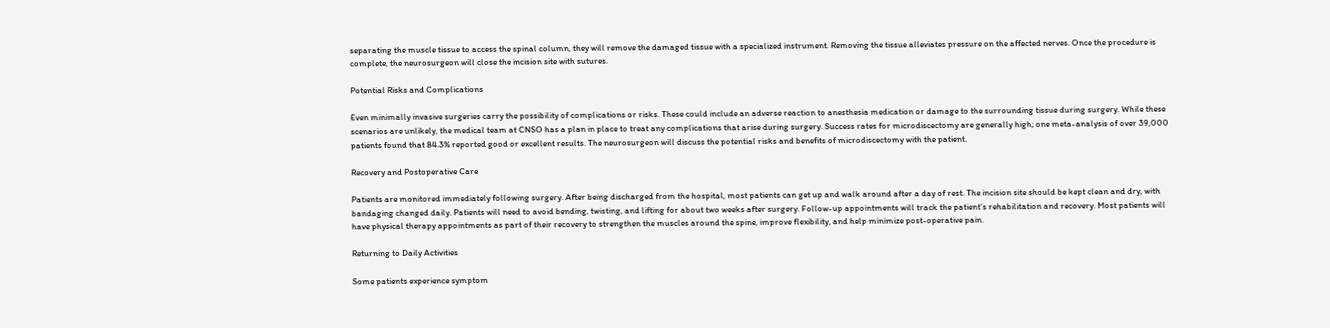separating the muscle tissue to access the spinal column, they will remove the damaged tissue with a specialized instrument. Removing the tissue alleviates pressure on the affected nerves. Once the procedure is complete, the neurosurgeon will close the incision site with sutures.

Potential Risks and Complications

Even minimally invasive surgeries carry the possibility of complications or risks. These could include an adverse reaction to anesthesia medication or damage to the surrounding tissue during surgery. While these scenarios are unlikely, the medical team at CNSO has a plan in place to treat any complications that arise during surgery. Success rates for microdiscectomy are generally high; one meta-analysis of over 39,000 patients found that 84.3% reported good or excellent results. The neurosurgeon will discuss the potential risks and benefits of microdiscectomy with the patient.

Recovery and Postoperative Care

Patients are monitored immediately following surgery. After being discharged from the hospital, most patients can get up and walk around after a day of rest. The incision site should be kept clean and dry, with bandaging changed daily. Patients will need to avoid bending, twisting, and lifting for about two weeks after surgery. Follow-up appointments will track the patient’s rehabilitation and recovery. Most patients will have physical therapy appointments as part of their recovery to strengthen the muscles around the spine, improve flexibility, and help minimize post-operative pain.

Returning to Daily Activities

Some patients experience symptom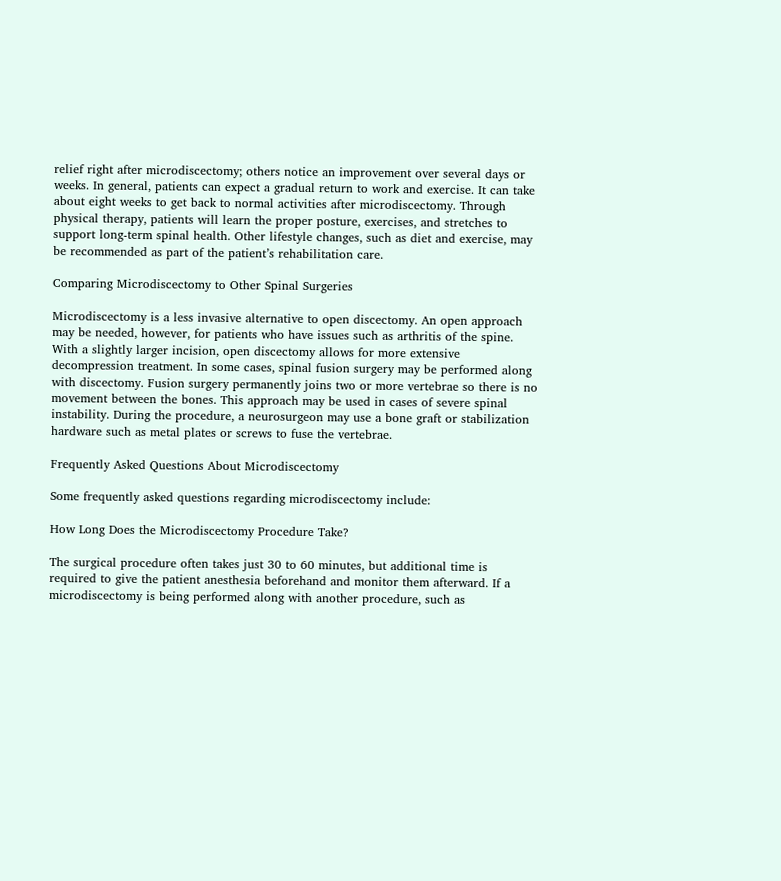relief right after microdiscectomy; others notice an improvement over several days or weeks. In general, patients can expect a gradual return to work and exercise. It can take about eight weeks to get back to normal activities after microdiscectomy. Through physical therapy, patients will learn the proper posture, exercises, and stretches to support long-term spinal health. Other lifestyle changes, such as diet and exercise, may be recommended as part of the patient’s rehabilitation care.

Comparing Microdiscectomy to Other Spinal Surgeries

Microdiscectomy is a less invasive alternative to open discectomy. An open approach may be needed, however, for patients who have issues such as arthritis of the spine. With a slightly larger incision, open discectomy allows for more extensive decompression treatment. In some cases, spinal fusion surgery may be performed along with discectomy. Fusion surgery permanently joins two or more vertebrae so there is no movement between the bones. This approach may be used in cases of severe spinal instability. During the procedure, a neurosurgeon may use a bone graft or stabilization hardware such as metal plates or screws to fuse the vertebrae.

Frequently Asked Questions About Microdiscectomy

Some frequently asked questions regarding microdiscectomy include:

How Long Does the Microdiscectomy Procedure Take?

The surgical procedure often takes just 30 to 60 minutes, but additional time is required to give the patient anesthesia beforehand and monitor them afterward. If a microdiscectomy is being performed along with another procedure, such as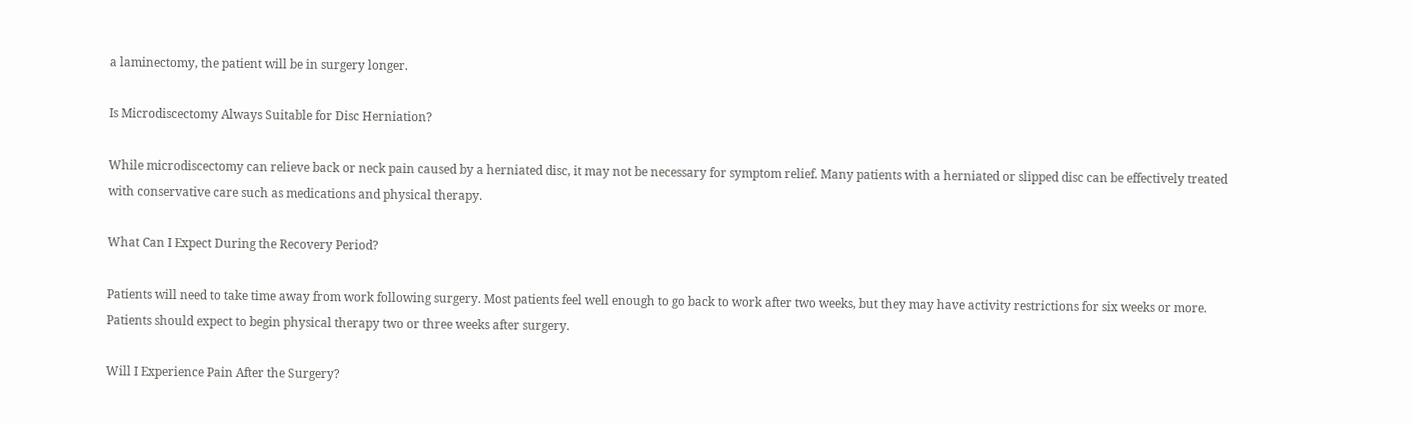a laminectomy, the patient will be in surgery longer.

Is Microdiscectomy Always Suitable for Disc Herniation?

While microdiscectomy can relieve back or neck pain caused by a herniated disc, it may not be necessary for symptom relief. Many patients with a herniated or slipped disc can be effectively treated with conservative care such as medications and physical therapy.

What Can I Expect During the Recovery Period?

Patients will need to take time away from work following surgery. Most patients feel well enough to go back to work after two weeks, but they may have activity restrictions for six weeks or more. Patients should expect to begin physical therapy two or three weeks after surgery.

Will I Experience Pain After the Surgery?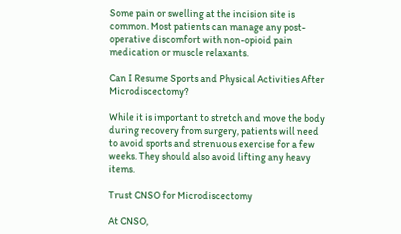Some pain or swelling at the incision site is common. Most patients can manage any post-operative discomfort with non-opioid pain medication or muscle relaxants.

Can I Resume Sports and Physical Activities After Microdiscectomy?

While it is important to stretch and move the body during recovery from surgery, patients will need to avoid sports and strenuous exercise for a few weeks. They should also avoid lifting any heavy items.

Trust CNSO for Microdiscectomy

At CNSO,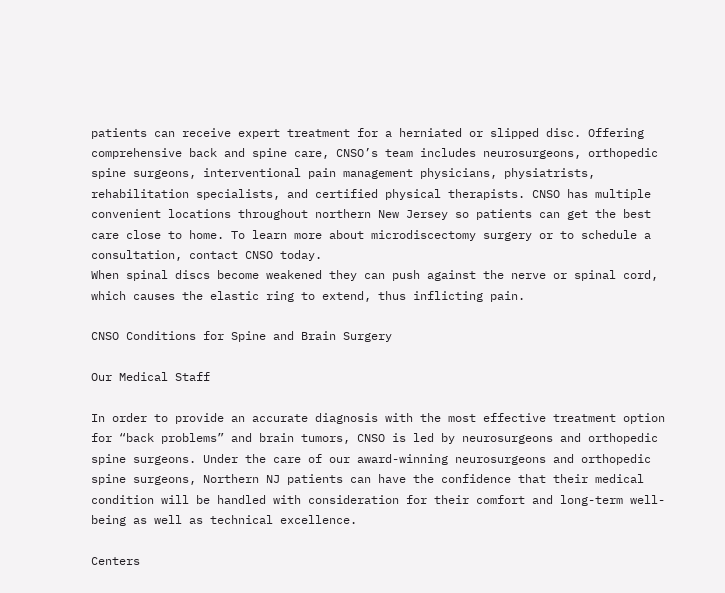patients can receive expert treatment for a herniated or slipped disc. Offering comprehensive back and spine care, CNSO’s team includes neurosurgeons, orthopedic spine surgeons, interventional pain management physicians, physiatrists, rehabilitation specialists, and certified physical therapists. CNSO has multiple convenient locations throughout northern New Jersey so patients can get the best care close to home. To learn more about microdiscectomy surgery or to schedule a consultation, contact CNSO today.
When spinal discs become weakened they can push against the nerve or spinal cord, which causes the elastic ring to extend, thus inflicting pain.

CNSO Conditions for Spine and Brain Surgery

Our Medical Staff

In order to provide an accurate diagnosis with the most effective treatment option for “back problems” and brain tumors, CNSO is led by neurosurgeons and orthopedic spine surgeons. Under the care of our award-winning neurosurgeons and orthopedic spine surgeons, Northern NJ patients can have the confidence that their medical condition will be handled with consideration for their comfort and long-term well-being as well as technical excellence.

Centers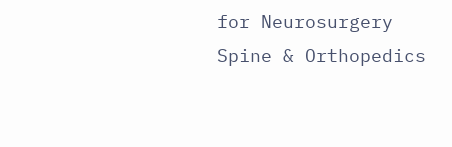for Neurosurgery Spine & Orthopedics